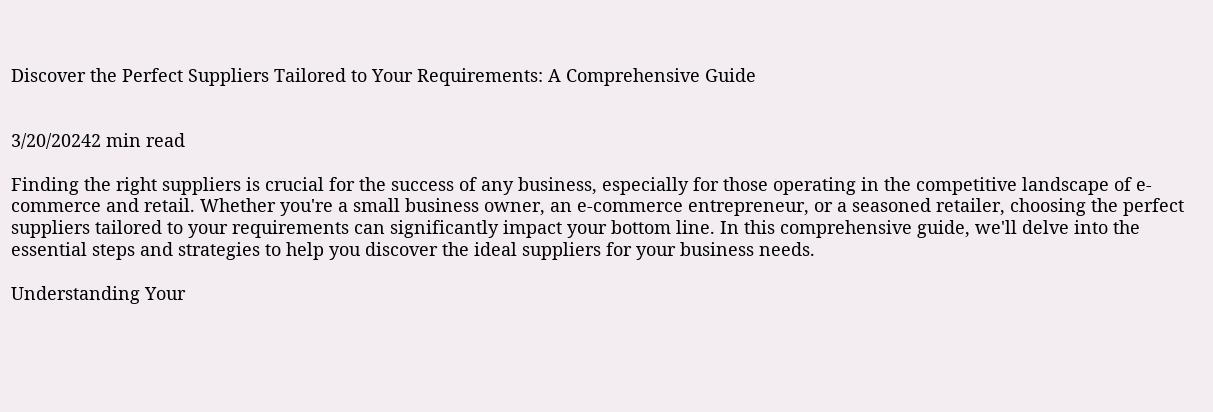Discover the Perfect Suppliers Tailored to Your Requirements: A Comprehensive Guide


3/20/20242 min read

Finding the right suppliers is crucial for the success of any business, especially for those operating in the competitive landscape of e-commerce and retail. Whether you're a small business owner, an e-commerce entrepreneur, or a seasoned retailer, choosing the perfect suppliers tailored to your requirements can significantly impact your bottom line. In this comprehensive guide, we'll delve into the essential steps and strategies to help you discover the ideal suppliers for your business needs.

Understanding Your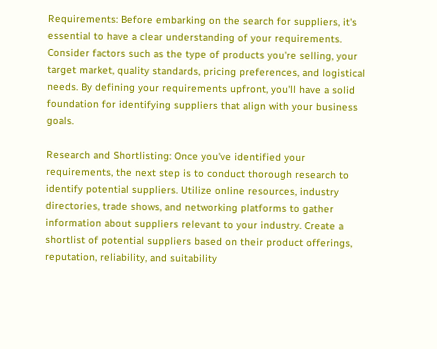Requirements: Before embarking on the search for suppliers, it's essential to have a clear understanding of your requirements. Consider factors such as the type of products you're selling, your target market, quality standards, pricing preferences, and logistical needs. By defining your requirements upfront, you'll have a solid foundation for identifying suppliers that align with your business goals.

Research and Shortlisting: Once you've identified your requirements, the next step is to conduct thorough research to identify potential suppliers. Utilize online resources, industry directories, trade shows, and networking platforms to gather information about suppliers relevant to your industry. Create a shortlist of potential suppliers based on their product offerings, reputation, reliability, and suitability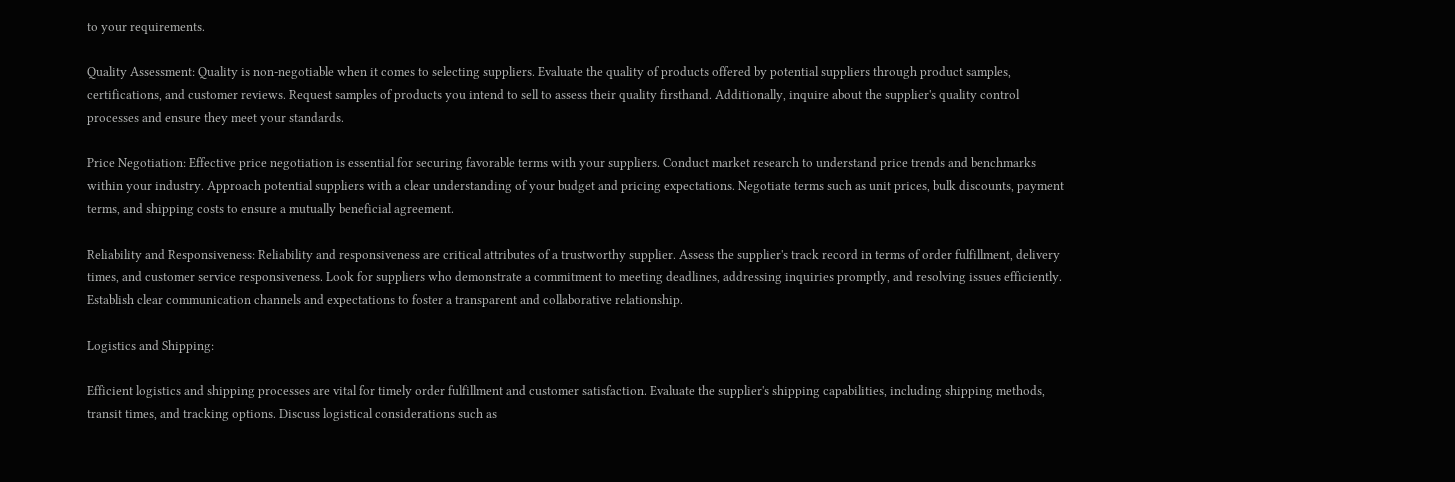to your requirements.

Quality Assessment: Quality is non-negotiable when it comes to selecting suppliers. Evaluate the quality of products offered by potential suppliers through product samples, certifications, and customer reviews. Request samples of products you intend to sell to assess their quality firsthand. Additionally, inquire about the supplier's quality control processes and ensure they meet your standards.

Price Negotiation: Effective price negotiation is essential for securing favorable terms with your suppliers. Conduct market research to understand price trends and benchmarks within your industry. Approach potential suppliers with a clear understanding of your budget and pricing expectations. Negotiate terms such as unit prices, bulk discounts, payment terms, and shipping costs to ensure a mutually beneficial agreement.

Reliability and Responsiveness: Reliability and responsiveness are critical attributes of a trustworthy supplier. Assess the supplier's track record in terms of order fulfillment, delivery times, and customer service responsiveness. Look for suppliers who demonstrate a commitment to meeting deadlines, addressing inquiries promptly, and resolving issues efficiently. Establish clear communication channels and expectations to foster a transparent and collaborative relationship.

Logistics and Shipping:

Efficient logistics and shipping processes are vital for timely order fulfillment and customer satisfaction. Evaluate the supplier's shipping capabilities, including shipping methods, transit times, and tracking options. Discuss logistical considerations such as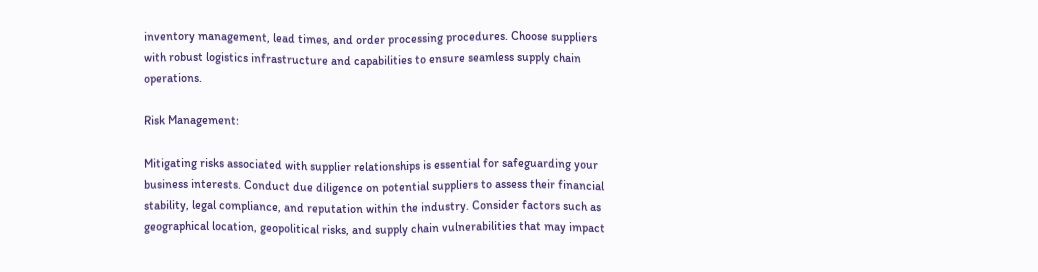inventory management, lead times, and order processing procedures. Choose suppliers with robust logistics infrastructure and capabilities to ensure seamless supply chain operations.

Risk Management:

Mitigating risks associated with supplier relationships is essential for safeguarding your business interests. Conduct due diligence on potential suppliers to assess their financial stability, legal compliance, and reputation within the industry. Consider factors such as geographical location, geopolitical risks, and supply chain vulnerabilities that may impact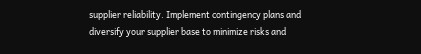supplier reliability. Implement contingency plans and diversify your supplier base to minimize risks and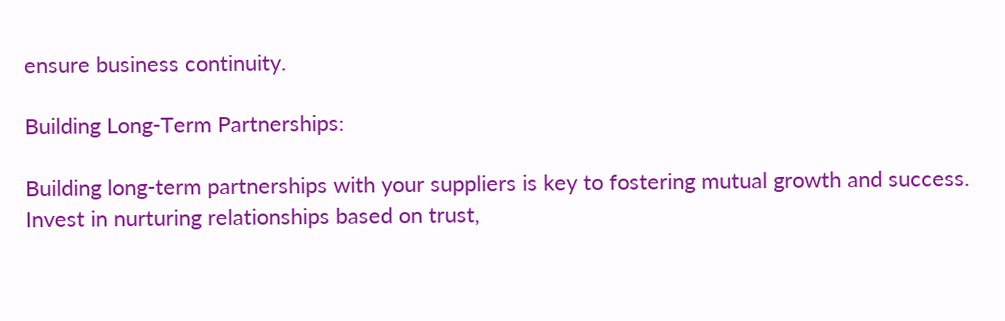ensure business continuity.

Building Long-Term Partnerships:

Building long-term partnerships with your suppliers is key to fostering mutual growth and success. Invest in nurturing relationships based on trust,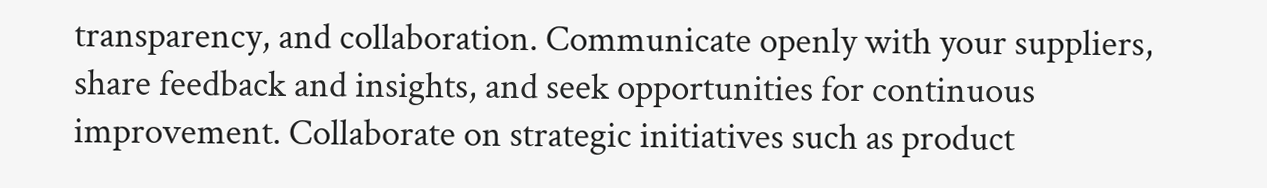transparency, and collaboration. Communicate openly with your suppliers, share feedback and insights, and seek opportunities for continuous improvement. Collaborate on strategic initiatives such as product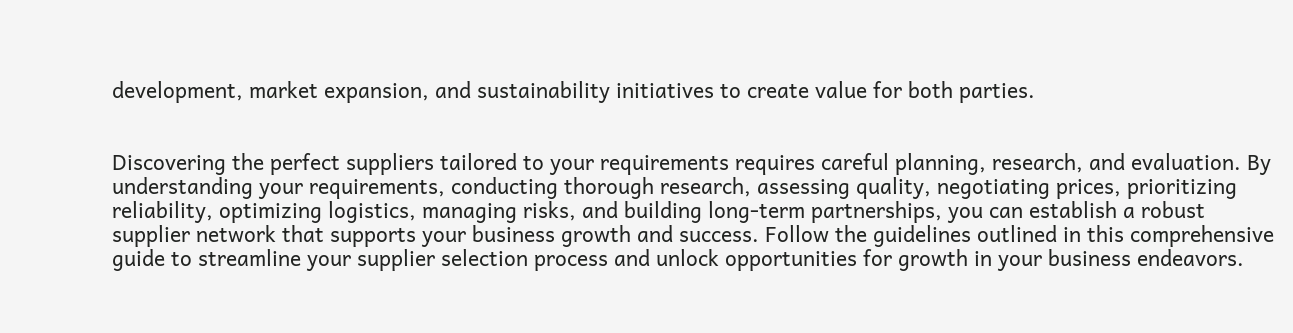development, market expansion, and sustainability initiatives to create value for both parties.


Discovering the perfect suppliers tailored to your requirements requires careful planning, research, and evaluation. By understanding your requirements, conducting thorough research, assessing quality, negotiating prices, prioritizing reliability, optimizing logistics, managing risks, and building long-term partnerships, you can establish a robust supplier network that supports your business growth and success. Follow the guidelines outlined in this comprehensive guide to streamline your supplier selection process and unlock opportunities for growth in your business endeavors.